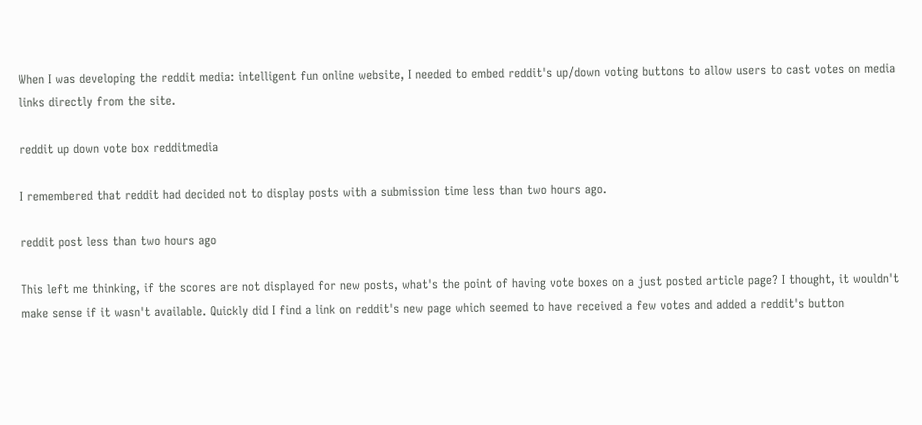When I was developing the reddit media: intelligent fun online website, I needed to embed reddit's up/down voting buttons to allow users to cast votes on media links directly from the site.

reddit up down vote box redditmedia

I remembered that reddit had decided not to display posts with a submission time less than two hours ago.

reddit post less than two hours ago

This left me thinking, if the scores are not displayed for new posts, what's the point of having vote boxes on a just posted article page? I thought, it wouldn't make sense if it wasn't available. Quickly did I find a link on reddit's new page which seemed to have received a few votes and added a reddit's button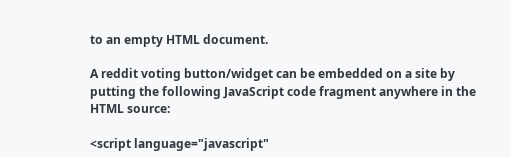to an empty HTML document.

A reddit voting button/widget can be embedded on a site by putting the following JavaScript code fragment anywhere in the HTML source:

<script language="javascript"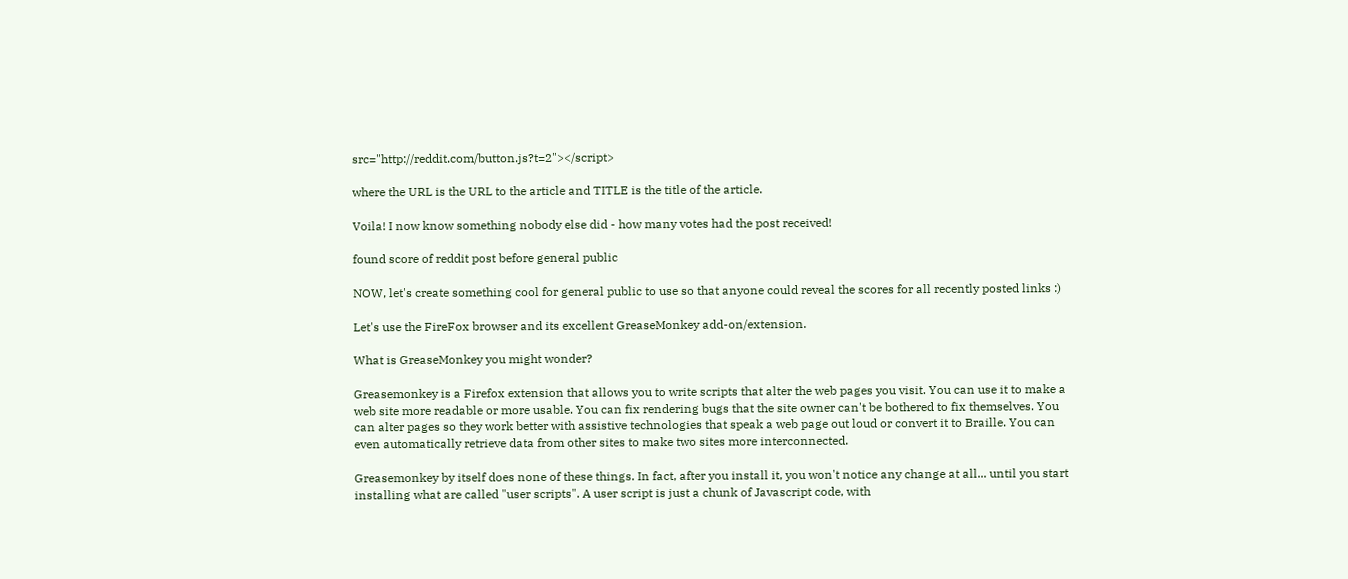src="http://reddit.com/button.js?t=2"></script>

where the URL is the URL to the article and TITLE is the title of the article.

Voila! I now know something nobody else did - how many votes had the post received!

found score of reddit post before general public

NOW, let's create something cool for general public to use so that anyone could reveal the scores for all recently posted links :)

Let's use the FireFox browser and its excellent GreaseMonkey add-on/extension.

What is GreaseMonkey you might wonder?

Greasemonkey is a Firefox extension that allows you to write scripts that alter the web pages you visit. You can use it to make a web site more readable or more usable. You can fix rendering bugs that the site owner can't be bothered to fix themselves. You can alter pages so they work better with assistive technologies that speak a web page out loud or convert it to Braille. You can even automatically retrieve data from other sites to make two sites more interconnected.

Greasemonkey by itself does none of these things. In fact, after you install it, you won't notice any change at all... until you start installing what are called "user scripts". A user script is just a chunk of Javascript code, with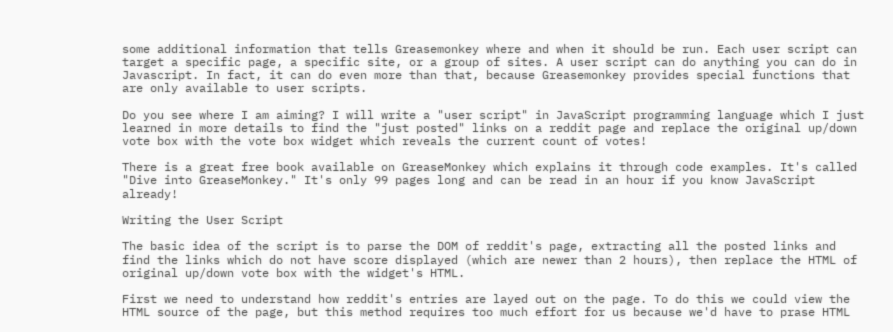some additional information that tells Greasemonkey where and when it should be run. Each user script can target a specific page, a specific site, or a group of sites. A user script can do anything you can do in Javascript. In fact, it can do even more than that, because Greasemonkey provides special functions that are only available to user scripts.

Do you see where I am aiming? I will write a "user script" in JavaScript programming language which I just learned in more details to find the "just posted" links on a reddit page and replace the original up/down vote box with the vote box widget which reveals the current count of votes!

There is a great free book available on GreaseMonkey which explains it through code examples. It's called "Dive into GreaseMonkey." It's only 99 pages long and can be read in an hour if you know JavaScript already!

Writing the User Script

The basic idea of the script is to parse the DOM of reddit's page, extracting all the posted links and find the links which do not have score displayed (which are newer than 2 hours), then replace the HTML of original up/down vote box with the widget's HTML.

First we need to understand how reddit's entries are layed out on the page. To do this we could view the HTML source of the page, but this method requires too much effort for us because we'd have to prase HTML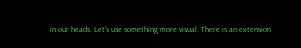in our heads. Let's use something more visual. There is an extension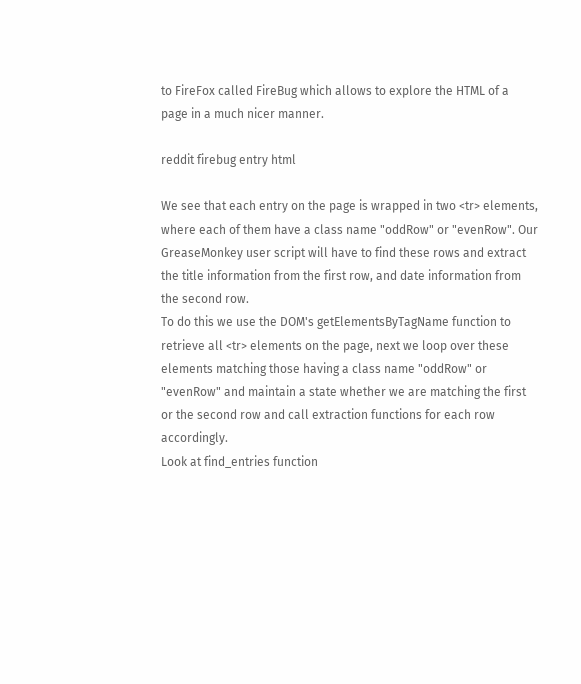to FireFox called FireBug which allows to explore the HTML of a page in a much nicer manner.

reddit firebug entry html

We see that each entry on the page is wrapped in two <tr> elements, where each of them have a class name "oddRow" or "evenRow". Our GreaseMonkey user script will have to find these rows and extract the title information from the first row, and date information from the second row.
To do this we use the DOM's getElementsByTagName function to retrieve all <tr> elements on the page, next we loop over these elements matching those having a class name "oddRow" or "evenRow" and maintain a state whether we are matching the first or the second row and call extraction functions for each row accordingly.
Look at find_entries function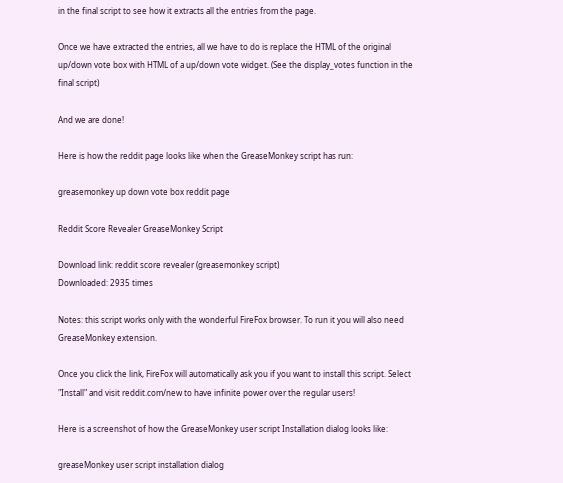in the final script to see how it extracts all the entries from the page.

Once we have extracted the entries, all we have to do is replace the HTML of the original up/down vote box with HTML of a up/down vote widget. (See the display_votes function in the final script)

And we are done!

Here is how the reddit page looks like when the GreaseMonkey script has run:

greasemonkey up down vote box reddit page

Reddit Score Revealer GreaseMonkey Script

Download link: reddit score revealer (greasemonkey script)
Downloaded: 2935 times

Notes: this script works only with the wonderful FireFox browser. To run it you will also need GreaseMonkey extension.

Once you click the link, FireFox will automatically ask you if you want to install this script. Select "Install" and visit reddit.com/new to have infinite power over the regular users!

Here is a screenshot of how the GreaseMonkey user script Installation dialog looks like:

greaseMonkey user script installation dialog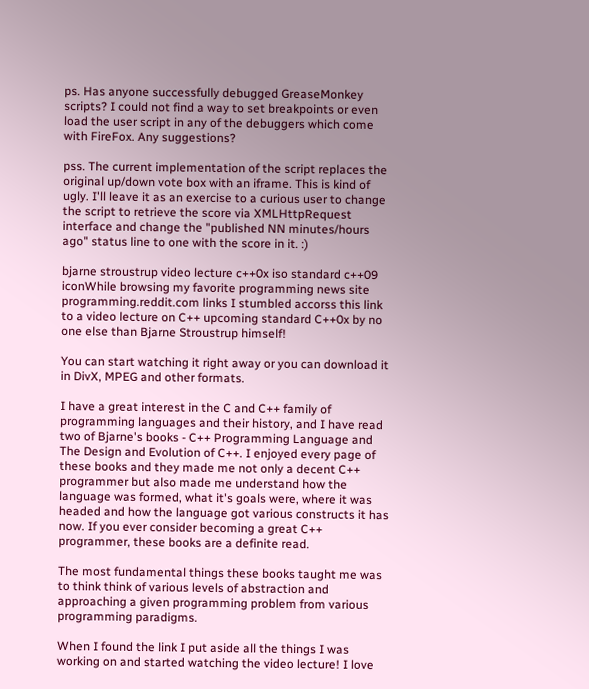ps. Has anyone successfully debugged GreaseMonkey scripts? I could not find a way to set breakpoints or even load the user script in any of the debuggers which come with FireFox. Any suggestions?

pss. The current implementation of the script replaces the original up/down vote box with an iframe. This is kind of ugly. I'll leave it as an exercise to a curious user to change the script to retrieve the score via XMLHttpRequest interface and change the "published NN minutes/hours ago" status line to one with the score in it. :)

bjarne stroustrup video lecture c++0x iso standard c++09 iconWhile browsing my favorite programming news site programming.reddit.com links I stumbled accorss this link to a video lecture on C++ upcoming standard C++0x by no one else than Bjarne Stroustrup himself!

You can start watching it right away or you can download it in DivX, MPEG and other formats.

I have a great interest in the C and C++ family of programming languages and their history, and I have read two of Bjarne's books - C++ Programming Language and The Design and Evolution of C++. I enjoyed every page of these books and they made me not only a decent C++ programmer but also made me understand how the language was formed, what it's goals were, where it was headed and how the language got various constructs it has now. If you ever consider becoming a great C++ programmer, these books are a definite read.

The most fundamental things these books taught me was to think think of various levels of abstraction and approaching a given programming problem from various programming paradigms.

When I found the link I put aside all the things I was working on and started watching the video lecture! I love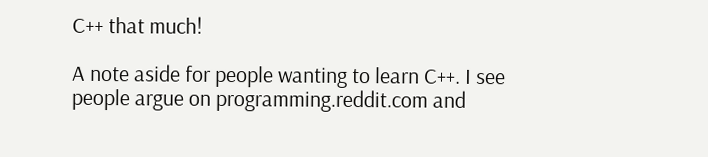C++ that much!

A note aside for people wanting to learn C++. I see people argue on programming.reddit.com and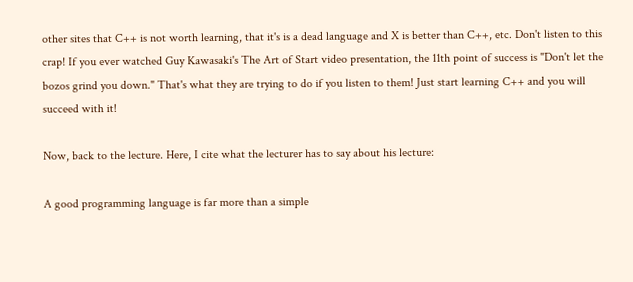other sites that C++ is not worth learning, that it's is a dead language and X is better than C++, etc. Don't listen to this crap! If you ever watched Guy Kawasaki's The Art of Start video presentation, the 11th point of success is "Don't let the bozos grind you down." That's what they are trying to do if you listen to them! Just start learning C++ and you will succeed with it!

Now, back to the lecture. Here, I cite what the lecturer has to say about his lecture:

A good programming language is far more than a simple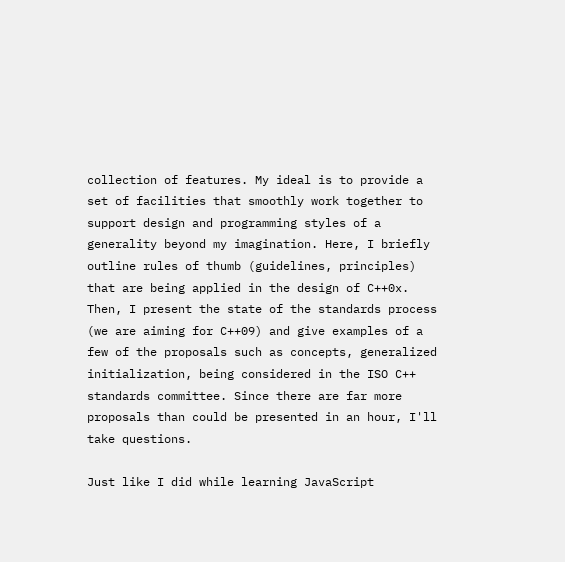collection of features. My ideal is to provide a set of facilities that smoothly work together to support design and programming styles of a generality beyond my imagination. Here, I briefly outline rules of thumb (guidelines, principles) that are being applied in the design of C++0x. Then, I present the state of the standards process (we are aiming for C++09) and give examples of a few of the proposals such as concepts, generalized initialization, being considered in the ISO C++ standards committee. Since there are far more proposals than could be presented in an hour, I'll take questions.

Just like I did while learning JavaScript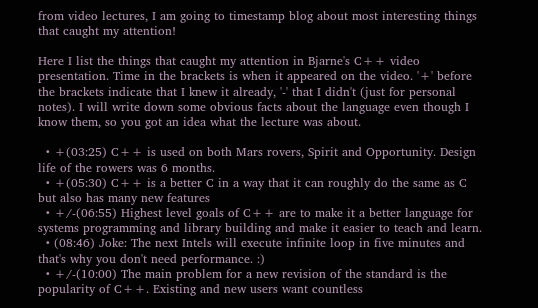from video lectures, I am going to timestamp blog about most interesting things that caught my attention!

Here I list the things that caught my attention in Bjarne's C++ video presentation. Time in the brackets is when it appeared on the video. '+' before the brackets indicate that I knew it already, '-' that I didn't (just for personal notes). I will write down some obvious facts about the language even though I know them, so you got an idea what the lecture was about.

  • +(03:25) C++ is used on both Mars rovers, Spirit and Opportunity. Design life of the rowers was 6 months.
  • +(05:30) C++ is a better C in a way that it can roughly do the same as C but also has many new features
  • +/-(06:55) Highest level goals of C++ are to make it a better language for systems programming and library building and make it easier to teach and learn.
  • (08:46) Joke: The next Intels will execute infinite loop in five minutes and that's why you don't need performance. :)
  • +/-(10:00) The main problem for a new revision of the standard is the popularity of C++. Existing and new users want countless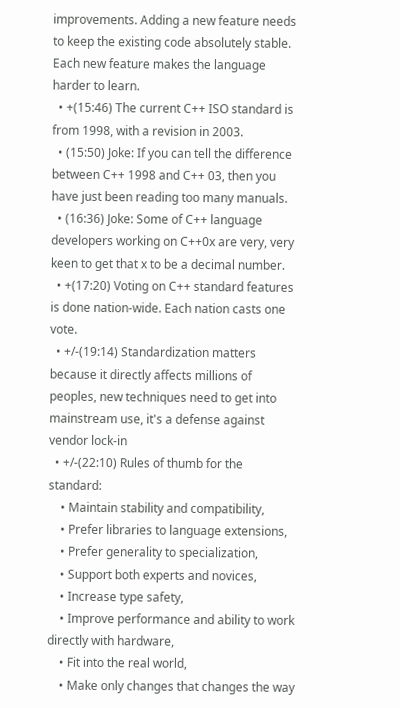improvements. Adding a new feature needs to keep the existing code absolutely stable. Each new feature makes the language harder to learn.
  • +(15:46) The current C++ ISO standard is from 1998, with a revision in 2003.
  • (15:50) Joke: If you can tell the difference between C++ 1998 and C++ 03, then you have just been reading too many manuals.
  • (16:36) Joke: Some of C++ language developers working on C++0x are very, very keen to get that x to be a decimal number.
  • +(17:20) Voting on C++ standard features is done nation-wide. Each nation casts one vote.
  • +/-(19:14) Standardization matters because it directly affects millions of peoples, new techniques need to get into mainstream use, it's a defense against vendor lock-in
  • +/-(22:10) Rules of thumb for the standard:
    • Maintain stability and compatibility,
    • Prefer libraries to language extensions,
    • Prefer generality to specialization,
    • Support both experts and novices,
    • Increase type safety,
    • Improve performance and ability to work directly with hardware,
    • Fit into the real world,
    • Make only changes that changes the way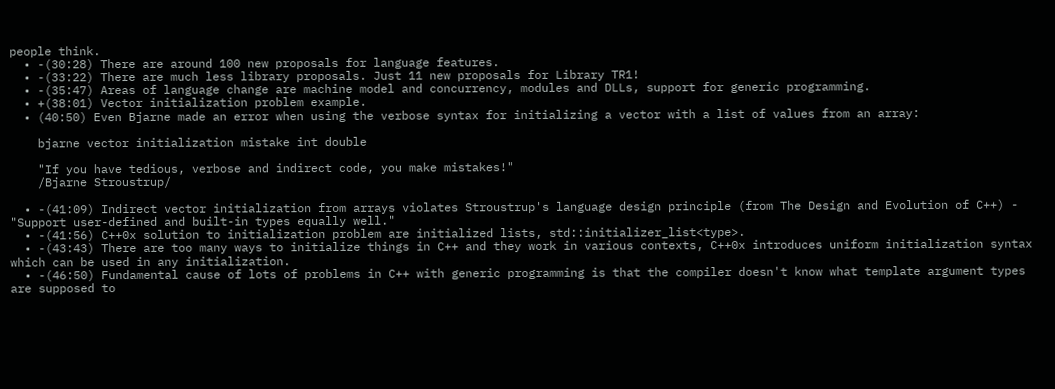people think.
  • -(30:28) There are around 100 new proposals for language features.
  • -(33:22) There are much less library proposals. Just 11 new proposals for Library TR1!
  • -(35:47) Areas of language change are machine model and concurrency, modules and DLLs, support for generic programming.
  • +(38:01) Vector initialization problem example.
  • (40:50) Even Bjarne made an error when using the verbose syntax for initializing a vector with a list of values from an array:

    bjarne vector initialization mistake int double

    "If you have tedious, verbose and indirect code, you make mistakes!"
    /Bjarne Stroustrup/

  • -(41:09) Indirect vector initialization from arrays violates Stroustrup's language design principle (from The Design and Evolution of C++) - "Support user-defined and built-in types equally well."
  • -(41:56) C++0x solution to initialization problem are initialized lists, std::initializer_list<type>.
  • -(43:43) There are too many ways to initialize things in C++ and they work in various contexts, C++0x introduces uniform initialization syntax which can be used in any initialization.
  • -(46:50) Fundamental cause of lots of problems in C++ with generic programming is that the compiler doesn't know what template argument types are supposed to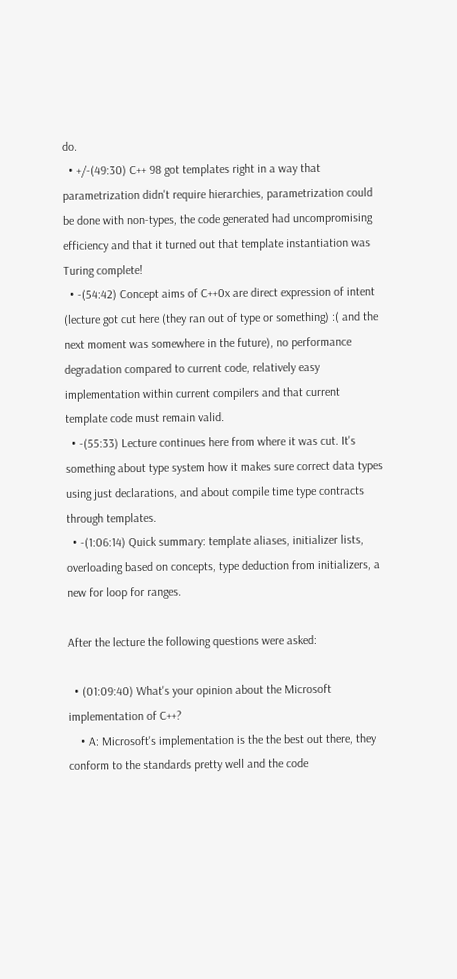do.
  • +/-(49:30) C++ 98 got templates right in a way that parametrization didn't require hierarchies, parametrization could be done with non-types, the code generated had uncompromising efficiency and that it turned out that template instantiation was Turing complete!
  • -(54:42) Concept aims of C++0x are direct expression of intent (lecture got cut here (they ran out of type or something) :( and the next moment was somewhere in the future), no performance degradation compared to current code, relatively easy implementation within current compilers and that current template code must remain valid.
  • -(55:33) Lecture continues here from where it was cut. It's something about type system how it makes sure correct data types using just declarations, and about compile time type contracts through templates.
  • -(1:06:14) Quick summary: template aliases, initializer lists, overloading based on concepts, type deduction from initializers, a new for loop for ranges.

After the lecture the following questions were asked:

  • (01:09:40) What's your opinion about the Microsoft implementation of C++?
    • A: Microsoft's implementation is the the best out there, they conform to the standards pretty well and the code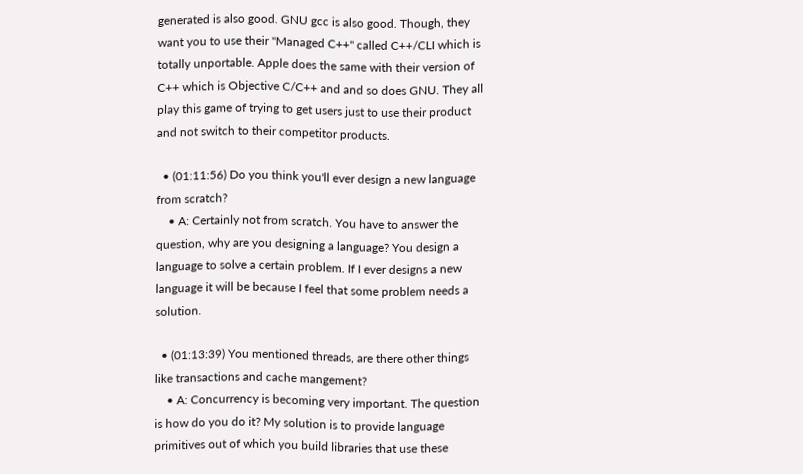generated is also good. GNU gcc is also good. Though, they want you to use their "Managed C++" called C++/CLI which is totally unportable. Apple does the same with their version of C++ which is Objective C/C++ and and so does GNU. They all play this game of trying to get users just to use their product and not switch to their competitor products.

  • (01:11:56) Do you think you'll ever design a new language from scratch?
    • A: Certainly not from scratch. You have to answer the question, why are you designing a language? You design a language to solve a certain problem. If I ever designs a new language it will be because I feel that some problem needs a solution.

  • (01:13:39) You mentioned threads, are there other things like transactions and cache mangement?
    • A: Concurrency is becoming very important. The question is how do you do it? My solution is to provide language primitives out of which you build libraries that use these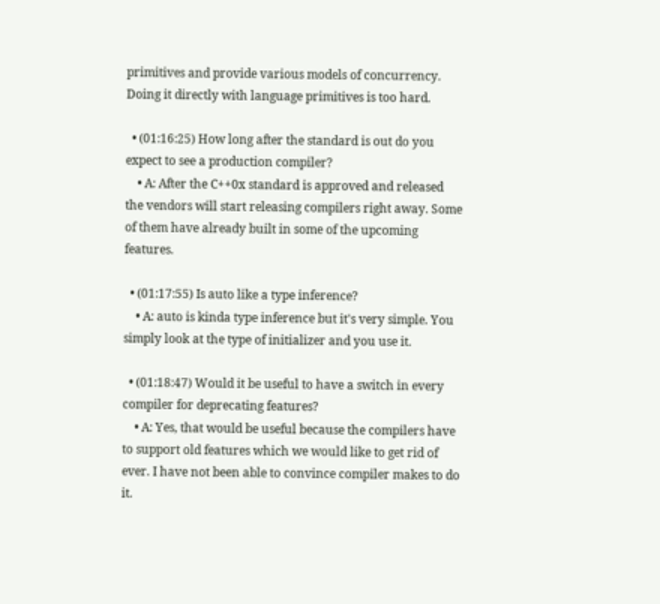primitives and provide various models of concurrency. Doing it directly with language primitives is too hard.

  • (01:16:25) How long after the standard is out do you expect to see a production compiler?
    • A: After the C++0x standard is approved and released the vendors will start releasing compilers right away. Some of them have already built in some of the upcoming features.

  • (01:17:55) Is auto like a type inference?
    • A: auto is kinda type inference but it's very simple. You simply look at the type of initializer and you use it.

  • (01:18:47) Would it be useful to have a switch in every compiler for deprecating features?
    • A: Yes, that would be useful because the compilers have to support old features which we would like to get rid of ever. I have not been able to convince compiler makes to do it.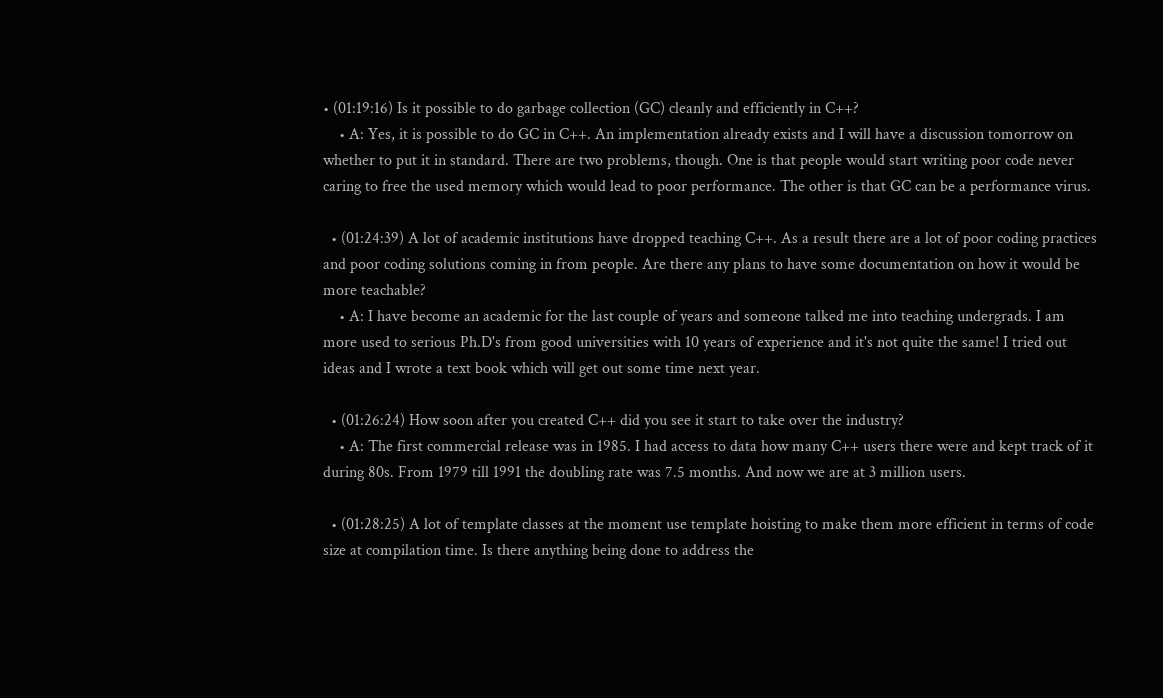• (01:19:16) Is it possible to do garbage collection (GC) cleanly and efficiently in C++?
    • A: Yes, it is possible to do GC in C++. An implementation already exists and I will have a discussion tomorrow on whether to put it in standard. There are two problems, though. One is that people would start writing poor code never caring to free the used memory which would lead to poor performance. The other is that GC can be a performance virus.

  • (01:24:39) A lot of academic institutions have dropped teaching C++. As a result there are a lot of poor coding practices and poor coding solutions coming in from people. Are there any plans to have some documentation on how it would be more teachable?
    • A: I have become an academic for the last couple of years and someone talked me into teaching undergrads. I am more used to serious Ph.D's from good universities with 10 years of experience and it's not quite the same! I tried out ideas and I wrote a text book which will get out some time next year.

  • (01:26:24) How soon after you created C++ did you see it start to take over the industry?
    • A: The first commercial release was in 1985. I had access to data how many C++ users there were and kept track of it during 80s. From 1979 till 1991 the doubling rate was 7.5 months. And now we are at 3 million users.

  • (01:28:25) A lot of template classes at the moment use template hoisting to make them more efficient in terms of code size at compilation time. Is there anything being done to address the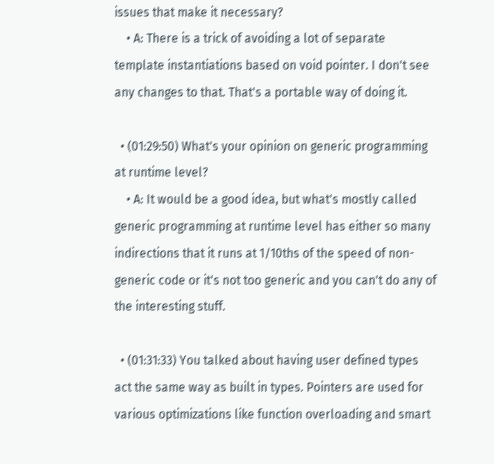issues that make it necessary?
    • A: There is a trick of avoiding a lot of separate template instantiations based on void pointer. I don't see any changes to that. That's a portable way of doing it.

  • (01:29:50) What's your opinion on generic programming at runtime level?
    • A: It would be a good idea, but what's mostly called generic programming at runtime level has either so many indirections that it runs at 1/10ths of the speed of non-generic code or it's not too generic and you can't do any of the interesting stuff.

  • (01:31:33) You talked about having user defined types act the same way as built in types. Pointers are used for various optimizations like function overloading and smart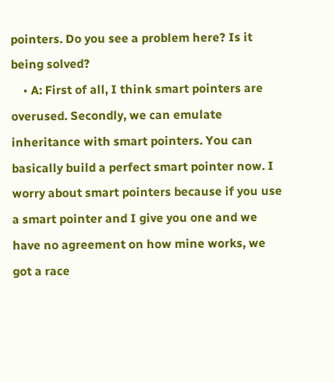pointers. Do you see a problem here? Is it being solved?
    • A: First of all, I think smart pointers are overused. Secondly, we can emulate inheritance with smart pointers. You can basically build a perfect smart pointer now. I worry about smart pointers because if you use a smart pointer and I give you one and we have no agreement on how mine works, we got a race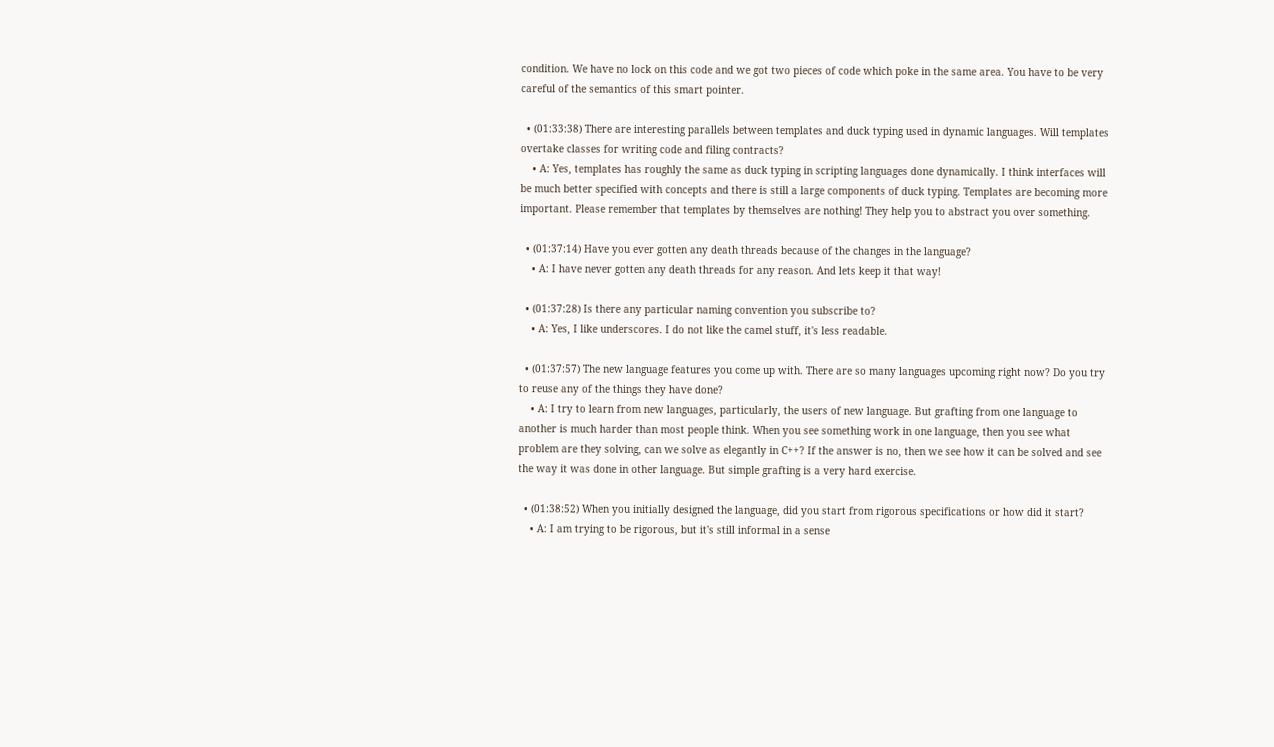condition. We have no lock on this code and we got two pieces of code which poke in the same area. You have to be very careful of the semantics of this smart pointer.

  • (01:33:38) There are interesting parallels between templates and duck typing used in dynamic languages. Will templates overtake classes for writing code and filing contracts?
    • A: Yes, templates has roughly the same as duck typing in scripting languages done dynamically. I think interfaces will be much better specified with concepts and there is still a large components of duck typing. Templates are becoming more important. Please remember that templates by themselves are nothing! They help you to abstract you over something.

  • (01:37:14) Have you ever gotten any death threads because of the changes in the language?
    • A: I have never gotten any death threads for any reason. And lets keep it that way!

  • (01:37:28) Is there any particular naming convention you subscribe to?
    • A: Yes, I like underscores. I do not like the camel stuff, it's less readable.

  • (01:37:57) The new language features you come up with. There are so many languages upcoming right now? Do you try to reuse any of the things they have done?
    • A: I try to learn from new languages, particularly, the users of new language. But grafting from one language to another is much harder than most people think. When you see something work in one language, then you see what problem are they solving, can we solve as elegantly in C++? If the answer is no, then we see how it can be solved and see the way it was done in other language. But simple grafting is a very hard exercise.

  • (01:38:52) When you initially designed the language, did you start from rigorous specifications or how did it start?
    • A: I am trying to be rigorous, but it's still informal in a sense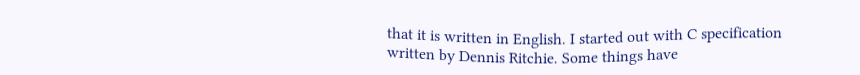that it is written in English. I started out with C specification written by Dennis Ritchie. Some things have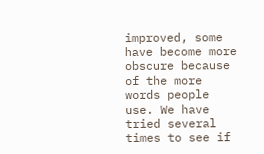improved, some have become more obscure because of the more words people use. We have tried several times to see if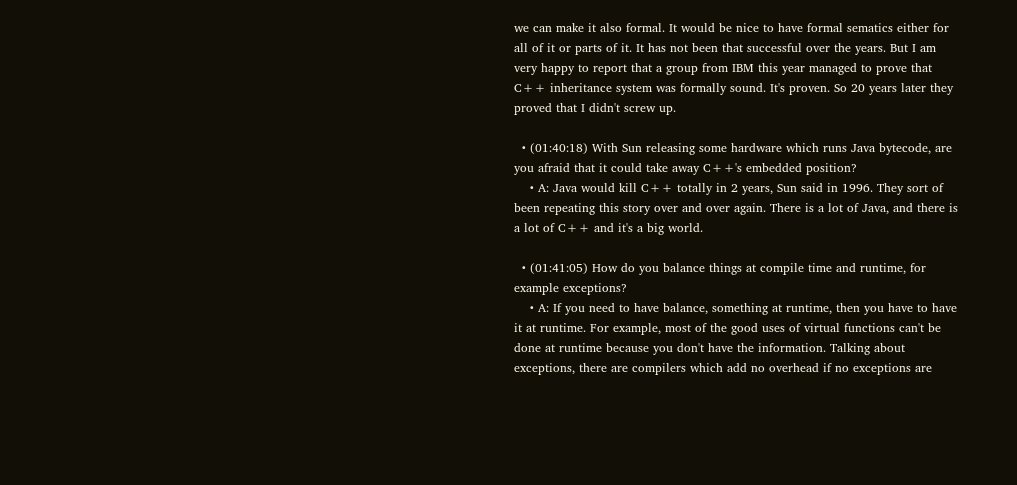we can make it also formal. It would be nice to have formal sematics either for all of it or parts of it. It has not been that successful over the years. But I am very happy to report that a group from IBM this year managed to prove that C++ inheritance system was formally sound. It's proven. So 20 years later they proved that I didn't screw up.

  • (01:40:18) With Sun releasing some hardware which runs Java bytecode, are you afraid that it could take away C++'s embedded position?
    • A: Java would kill C++ totally in 2 years, Sun said in 1996. They sort of been repeating this story over and over again. There is a lot of Java, and there is a lot of C++ and it's a big world.

  • (01:41:05) How do you balance things at compile time and runtime, for example exceptions?
    • A: If you need to have balance, something at runtime, then you have to have it at runtime. For example, most of the good uses of virtual functions can't be done at runtime because you don't have the information. Talking about exceptions, there are compilers which add no overhead if no exceptions are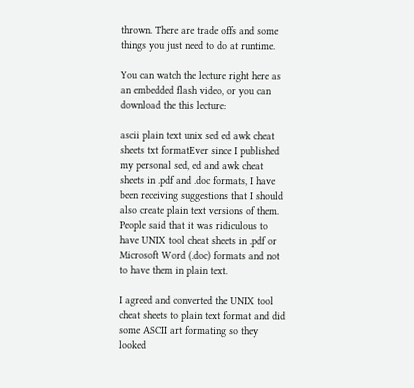thrown. There are trade offs and some things you just need to do at runtime.

You can watch the lecture right here as an embedded flash video, or you can download the this lecture:

ascii plain text unix sed ed awk cheat sheets txt formatEver since I published my personal sed, ed and awk cheat sheets in .pdf and .doc formats, I have been receiving suggestions that I should also create plain text versions of them. People said that it was ridiculous to have UNIX tool cheat sheets in .pdf or Microsoft Word (.doc) formats and not to have them in plain text.

I agreed and converted the UNIX tool cheat sheets to plain text format and did some ASCII art formating so they looked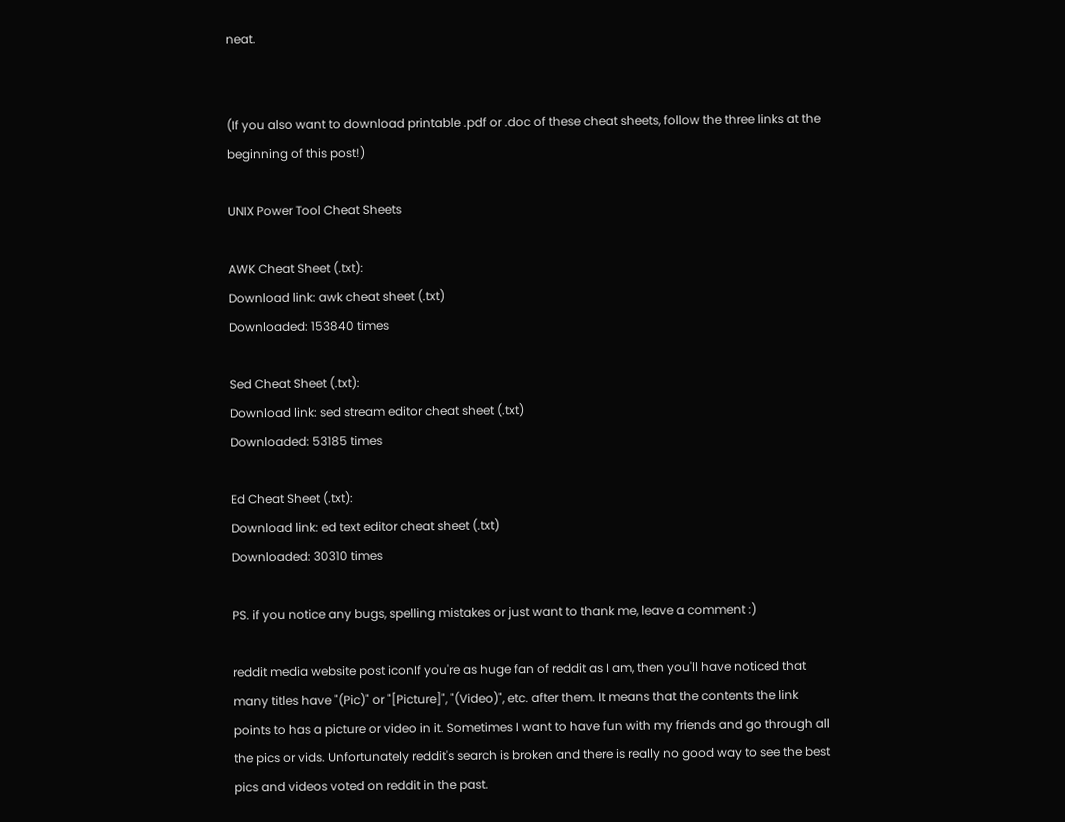neat.


(If you also want to download printable .pdf or .doc of these cheat sheets, follow the three links at the beginning of this post!)

UNIX Power Tool Cheat Sheets

AWK Cheat Sheet (.txt):
Download link: awk cheat sheet (.txt)
Downloaded: 153840 times

Sed Cheat Sheet (.txt):
Download link: sed stream editor cheat sheet (.txt)
Downloaded: 53185 times

Ed Cheat Sheet (.txt):
Download link: ed text editor cheat sheet (.txt)
Downloaded: 30310 times

PS. if you notice any bugs, spelling mistakes or just want to thank me, leave a comment :)

reddit media website post iconIf you're as huge fan of reddit as I am, then you'll have noticed that many titles have "(Pic)" or "[Picture]", "(Video)", etc. after them. It means that the contents the link points to has a picture or video in it. Sometimes I want to have fun with my friends and go through all the pics or vids. Unfortunately reddit's search is broken and there is really no good way to see the best pics and videos voted on reddit in the past.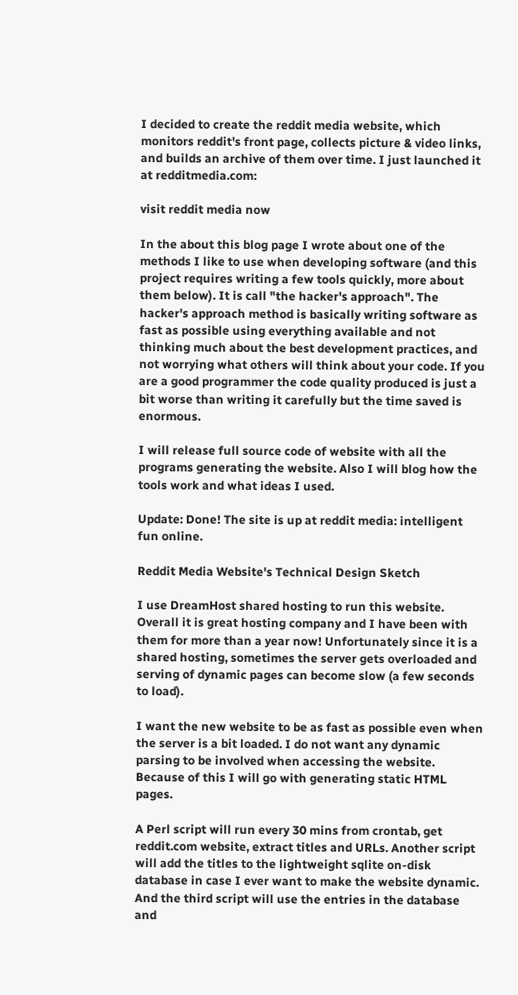I decided to create the reddit media website, which monitors reddit's front page, collects picture & video links, and builds an archive of them over time. I just launched it at redditmedia.com:

visit reddit media now

In the about this blog page I wrote about one of the methods I like to use when developing software (and this project requires writing a few tools quickly, more about them below). It is call "the hacker's approach". The hacker's approach method is basically writing software as fast as possible using everything available and not thinking much about the best development practices, and not worrying what others will think about your code. If you are a good programmer the code quality produced is just a bit worse than writing it carefully but the time saved is enormous.

I will release full source code of website with all the programs generating the website. Also I will blog how the tools work and what ideas I used.

Update: Done! The site is up at reddit media: intelligent fun online.

Reddit Media Website's Technical Design Sketch

I use DreamHost shared hosting to run this website. Overall it is great hosting company and I have been with them for more than a year now! Unfortunately since it is a shared hosting, sometimes the server gets overloaded and serving of dynamic pages can become slow (a few seconds to load).

I want the new website to be as fast as possible even when the server is a bit loaded. I do not want any dynamic parsing to be involved when accessing the website. Because of this I will go with generating static HTML pages.

A Perl script will run every 30 mins from crontab, get reddit.com website, extract titles and URLs. Another script will add the titles to the lightweight sqlite on-disk database in case I ever want to make the website dynamic. And the third script will use the entries in the database and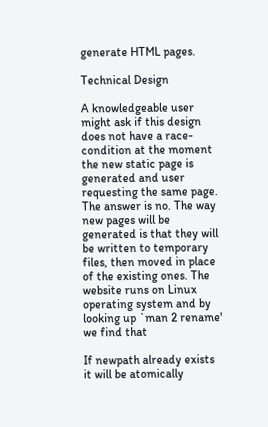generate HTML pages.

Technical Design

A knowledgeable user might ask if this design does not have a race-condition at the moment the new static page is generated and user requesting the same page. The answer is no. The way new pages will be generated is that they will be written to temporary files, then moved in place of the existing ones. The website runs on Linux operating system and by looking up `man 2 rename' we find that

If newpath already exists it will be atomically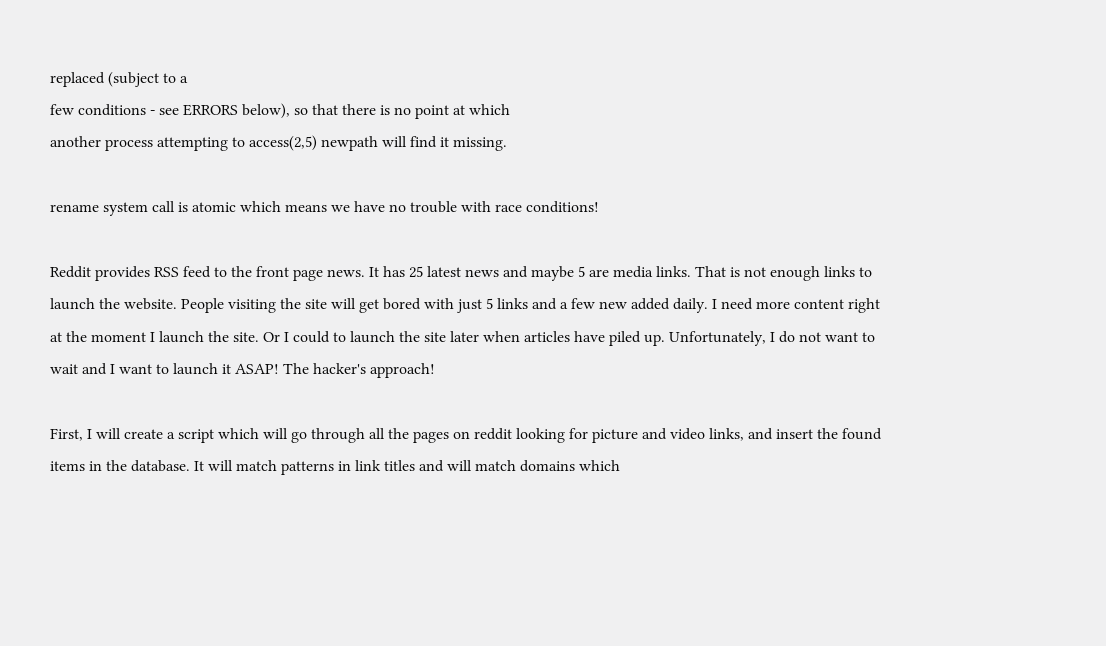replaced (subject to a
few conditions - see ERRORS below), so that there is no point at which
another process attempting to access(2,5) newpath will find it missing.

rename system call is atomic which means we have no trouble with race conditions!

Reddit provides RSS feed to the front page news. It has 25 latest news and maybe 5 are media links. That is not enough links to launch the website. People visiting the site will get bored with just 5 links and a few new added daily. I need more content right at the moment I launch the site. Or I could to launch the site later when articles have piled up. Unfortunately, I do not want to wait and I want to launch it ASAP! The hacker's approach!

First, I will create a script which will go through all the pages on reddit looking for picture and video links, and insert the found items in the database. It will match patterns in link titles and will match domains which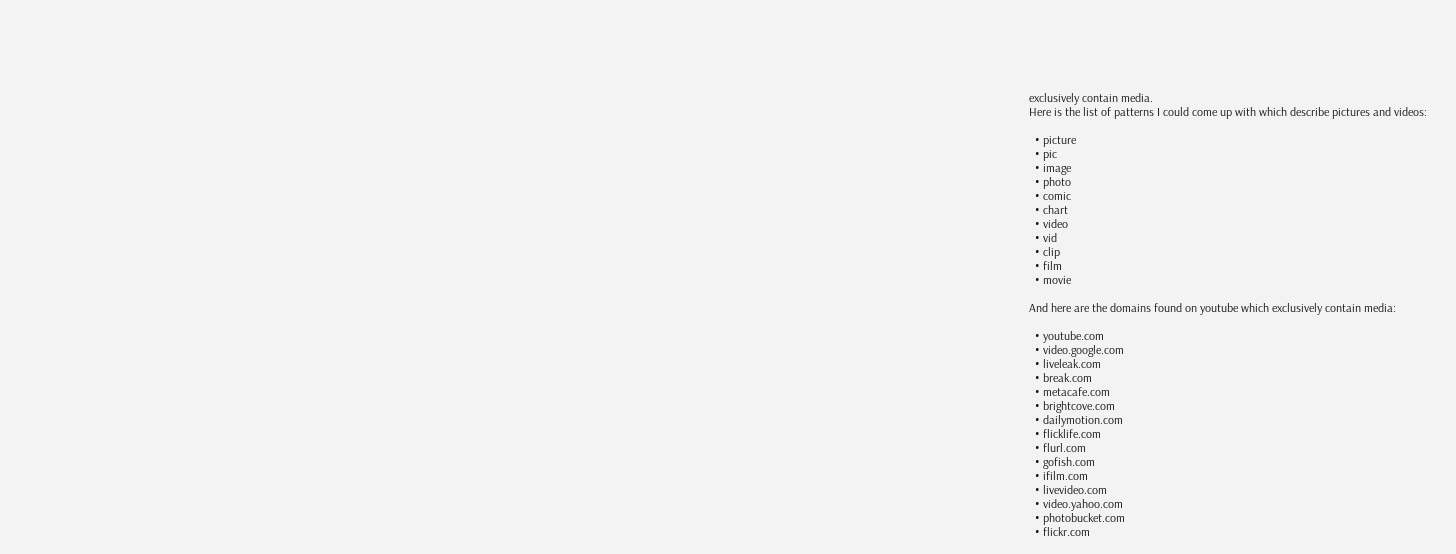exclusively contain media.
Here is the list of patterns I could come up with which describe pictures and videos:

  • picture
  • pic
  • image
  • photo
  • comic
  • chart
  • video
  • vid
  • clip
  • film
  • movie

And here are the domains found on youtube which exclusively contain media:

  • youtube.com
  • video.google.com
  • liveleak.com
  • break.com
  • metacafe.com
  • brightcove.com
  • dailymotion.com
  • flicklife.com
  • flurl.com
  • gofish.com
  • ifilm.com
  • livevideo.com
  • video.yahoo.com
  • photobucket.com
  • flickr.com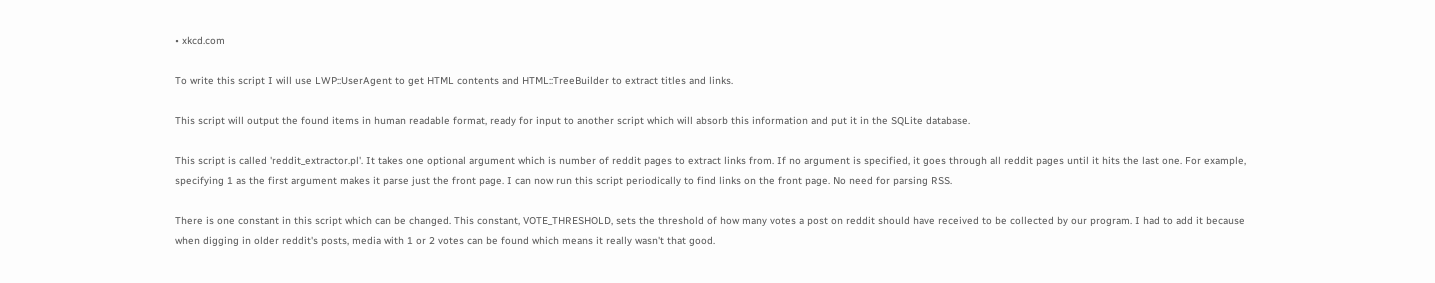• xkcd.com

To write this script I will use LWP::UserAgent to get HTML contents and HTML::TreeBuilder to extract titles and links.

This script will output the found items in human readable format, ready for input to another script which will absorb this information and put it in the SQLite database.

This script is called 'reddit_extractor.pl'. It takes one optional argument which is number of reddit pages to extract links from. If no argument is specified, it goes through all reddit pages until it hits the last one. For example, specifying 1 as the first argument makes it parse just the front page. I can now run this script periodically to find links on the front page. No need for parsing RSS.

There is one constant in this script which can be changed. This constant, VOTE_THRESHOLD, sets the threshold of how many votes a post on reddit should have received to be collected by our program. I had to add it because when digging in older reddit's posts, media with 1 or 2 votes can be found which means it really wasn't that good.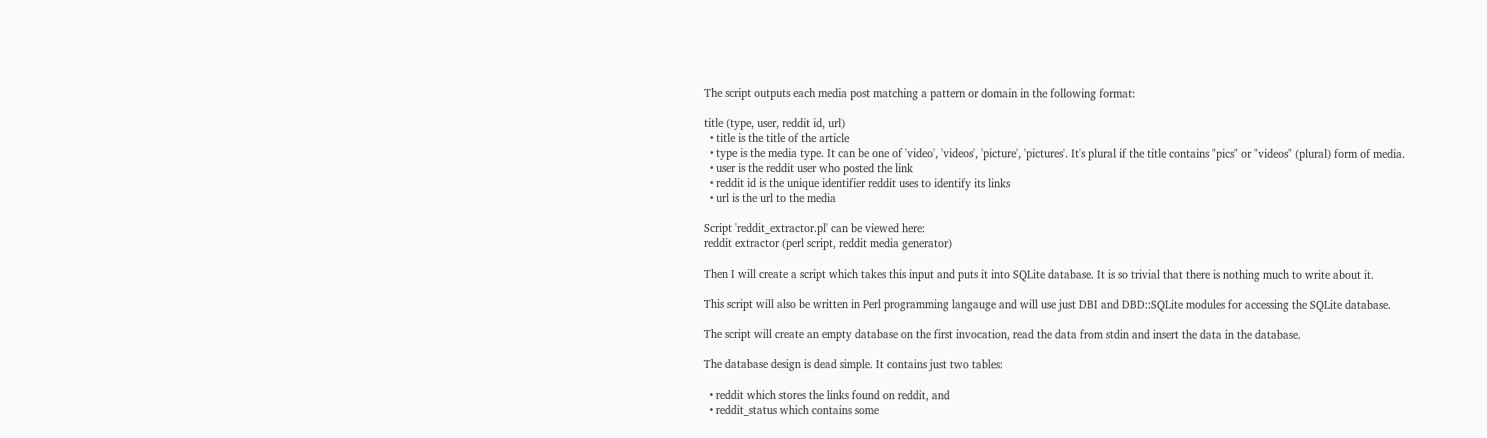The script outputs each media post matching a pattern or domain in the following format:

title (type, user, reddit id, url)
  • title is the title of the article
  • type is the media type. It can be one of 'video', 'videos', 'picture', 'pictures'. It's plural if the title contains "pics" or "videos" (plural) form of media.
  • user is the reddit user who posted the link
  • reddit id is the unique identifier reddit uses to identify its links
  • url is the url to the media

Script 'reddit_extractor.pl' can be viewed here:
reddit extractor (perl script, reddit media generator)

Then I will create a script which takes this input and puts it into SQLite database. It is so trivial that there is nothing much to write about it.

This script will also be written in Perl programming langauge and will use just DBI and DBD::SQLite modules for accessing the SQLite database.

The script will create an empty database on the first invocation, read the data from stdin and insert the data in the database.

The database design is dead simple. It contains just two tables:

  • reddit which stores the links found on reddit, and
  • reddit_status which contains some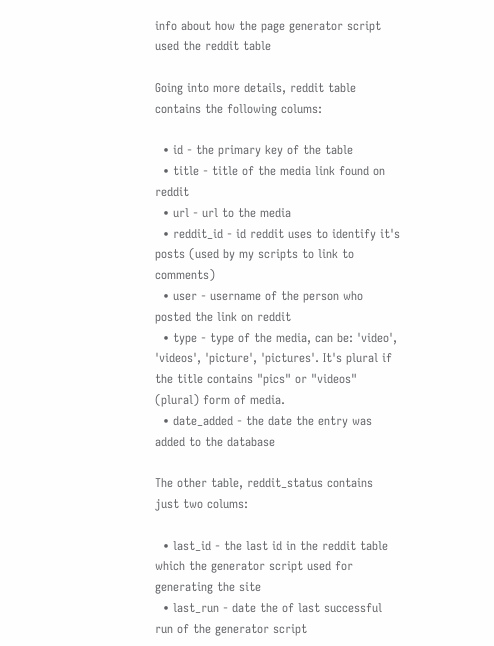info about how the page generator script used the reddit table

Going into more details, reddit table contains the following colums:

  • id - the primary key of the table
  • title - title of the media link found on reddit
  • url - url to the media
  • reddit_id - id reddit uses to identify it's posts (used by my scripts to link to comments)
  • user - username of the person who posted the link on reddit
  • type - type of the media, can be: 'video', 'videos', 'picture', 'pictures'. It's plural if the title contains "pics" or "videos" (plural) form of media.
  • date_added - the date the entry was added to the database

The other table, reddit_status contains just two colums:

  • last_id - the last id in the reddit table which the generator script used for generating the site
  • last_run - date the of last successful run of the generator script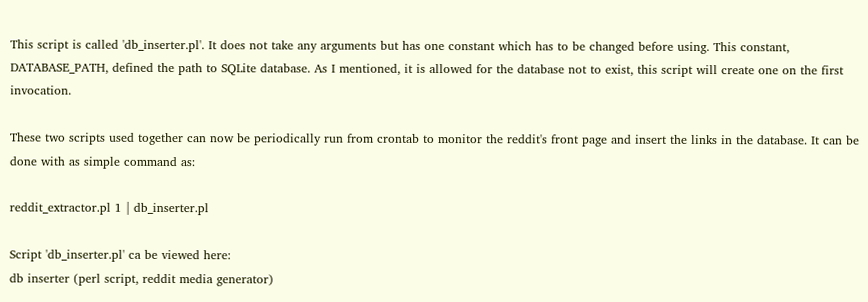This script is called 'db_inserter.pl'. It does not take any arguments but has one constant which has to be changed before using. This constant, DATABASE_PATH, defined the path to SQLite database. As I mentioned, it is allowed for the database not to exist, this script will create one on the first invocation.

These two scripts used together can now be periodically run from crontab to monitor the reddit's front page and insert the links in the database. It can be done with as simple command as:

reddit_extractor.pl 1 | db_inserter.pl

Script 'db_inserter.pl' ca be viewed here:
db inserter (perl script, reddit media generator)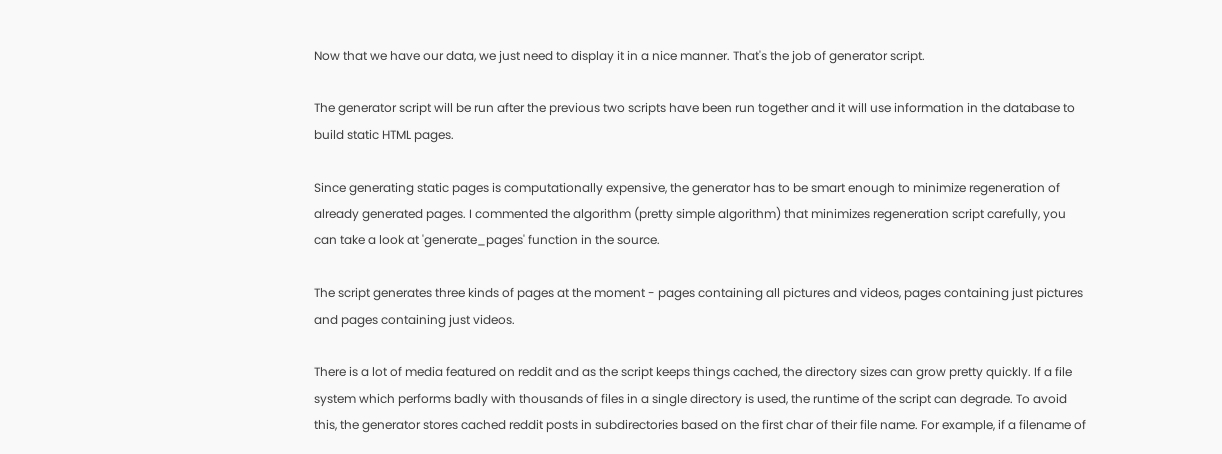Now that we have our data, we just need to display it in a nice manner. That's the job of generator script.

The generator script will be run after the previous two scripts have been run together and it will use information in the database to build static HTML pages.

Since generating static pages is computationally expensive, the generator has to be smart enough to minimize regeneration of already generated pages. I commented the algorithm (pretty simple algorithm) that minimizes regeneration script carefully, you can take a look at 'generate_pages' function in the source.

The script generates three kinds of pages at the moment - pages containing all pictures and videos, pages containing just pictures and pages containing just videos.

There is a lot of media featured on reddit and as the script keeps things cached, the directory sizes can grow pretty quickly. If a file system which performs badly with thousands of files in a single directory is used, the runtime of the script can degrade. To avoid this, the generator stores cached reddit posts in subdirectories based on the first char of their file name. For example, if a filename of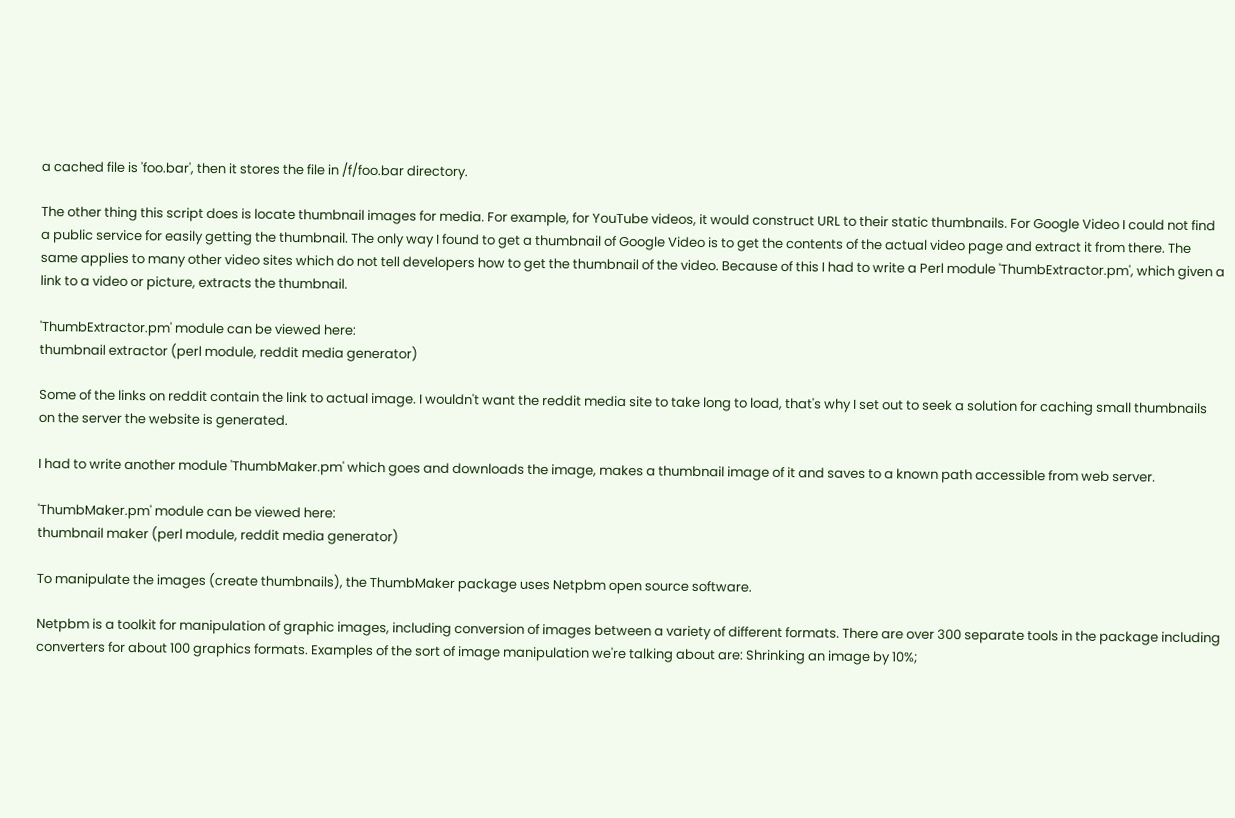a cached file is 'foo.bar', then it stores the file in /f/foo.bar directory.

The other thing this script does is locate thumbnail images for media. For example, for YouTube videos, it would construct URL to their static thumbnails. For Google Video I could not find a public service for easily getting the thumbnail. The only way I found to get a thumbnail of Google Video is to get the contents of the actual video page and extract it from there. The same applies to many other video sites which do not tell developers how to get the thumbnail of the video. Because of this I had to write a Perl module 'ThumbExtractor.pm', which given a link to a video or picture, extracts the thumbnail.

'ThumbExtractor.pm' module can be viewed here:
thumbnail extractor (perl module, reddit media generator)

Some of the links on reddit contain the link to actual image. I wouldn't want the reddit media site to take long to load, that's why I set out to seek a solution for caching small thumbnails on the server the website is generated.

I had to write another module 'ThumbMaker.pm' which goes and downloads the image, makes a thumbnail image of it and saves to a known path accessible from web server.

'ThumbMaker.pm' module can be viewed here:
thumbnail maker (perl module, reddit media generator)

To manipulate the images (create thumbnails), the ThumbMaker package uses Netpbm open source software.

Netpbm is a toolkit for manipulation of graphic images, including conversion of images between a variety of different formats. There are over 300 separate tools in the package including converters for about 100 graphics formats. Examples of the sort of image manipulation we're talking about are: Shrinking an image by 10%;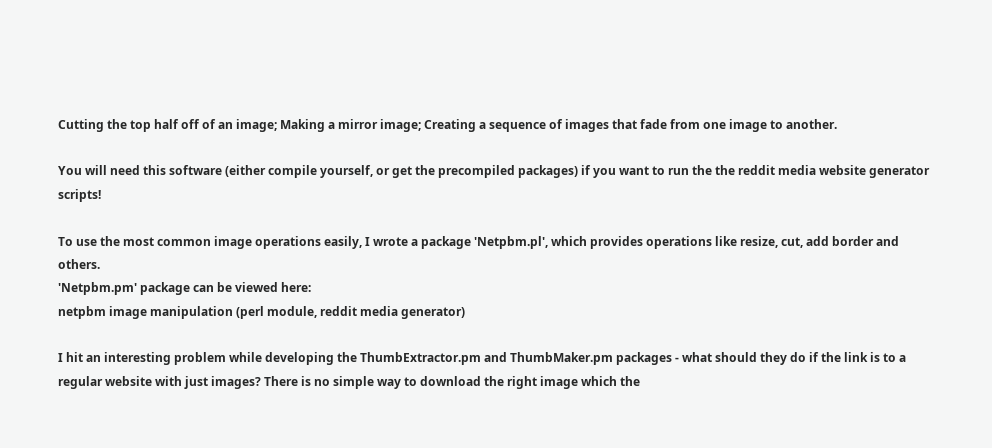Cutting the top half off of an image; Making a mirror image; Creating a sequence of images that fade from one image to another.

You will need this software (either compile yourself, or get the precompiled packages) if you want to run the the reddit media website generator scripts!

To use the most common image operations easily, I wrote a package 'Netpbm.pl', which provides operations like resize, cut, add border and others.
'Netpbm.pm' package can be viewed here:
netpbm image manipulation (perl module, reddit media generator)

I hit an interesting problem while developing the ThumbExtractor.pm and ThumbMaker.pm packages - what should they do if the link is to a regular website with just images? There is no simple way to download the right image which the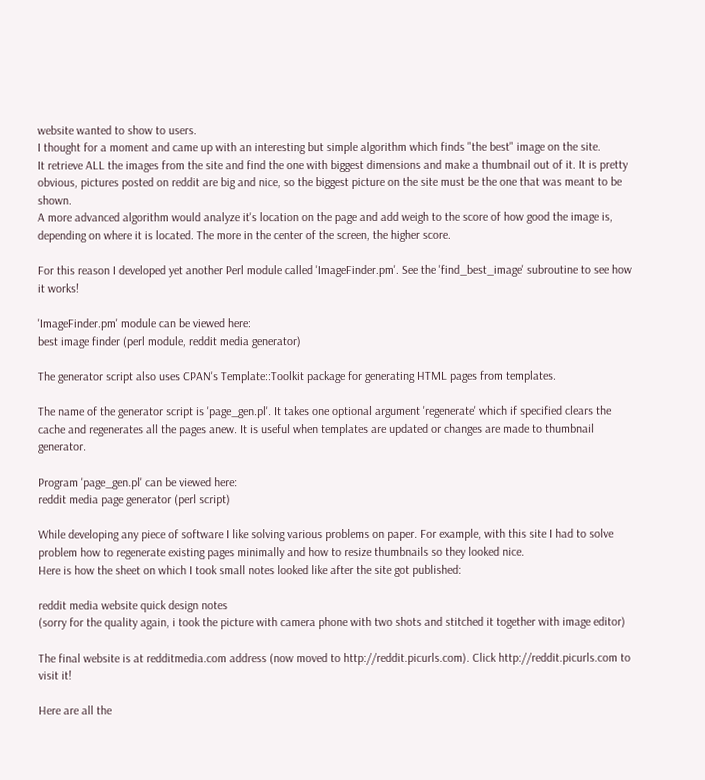website wanted to show to users.
I thought for a moment and came up with an interesting but simple algorithm which finds "the best" image on the site.
It retrieve ALL the images from the site and find the one with biggest dimensions and make a thumbnail out of it. It is pretty obvious, pictures posted on reddit are big and nice, so the biggest picture on the site must be the one that was meant to be shown.
A more advanced algorithm would analyze it's location on the page and add weigh to the score of how good the image is, depending on where it is located. The more in the center of the screen, the higher score.

For this reason I developed yet another Perl module called 'ImageFinder.pm'. See the 'find_best_image' subroutine to see how it works!

'ImageFinder.pm' module can be viewed here:
best image finder (perl module, reddit media generator)

The generator script also uses CPAN's Template::Toolkit package for generating HTML pages from templates.

The name of the generator script is 'page_gen.pl'. It takes one optional argument 'regenerate' which if specified clears the cache and regenerates all the pages anew. It is useful when templates are updated or changes are made to thumbnail generator.

Program 'page_gen.pl' can be viewed here:
reddit media page generator (perl script)

While developing any piece of software I like solving various problems on paper. For example, with this site I had to solve problem how to regenerate existing pages minimally and how to resize thumbnails so they looked nice.
Here is how the sheet on which I took small notes looked like after the site got published:

reddit media website quick design notes
(sorry for the quality again, i took the picture with camera phone with two shots and stitched it together with image editor)

The final website is at redditmedia.com address (now moved to http://reddit.picurls.com). Click http://reddit.picurls.com to visit it!

Here are all the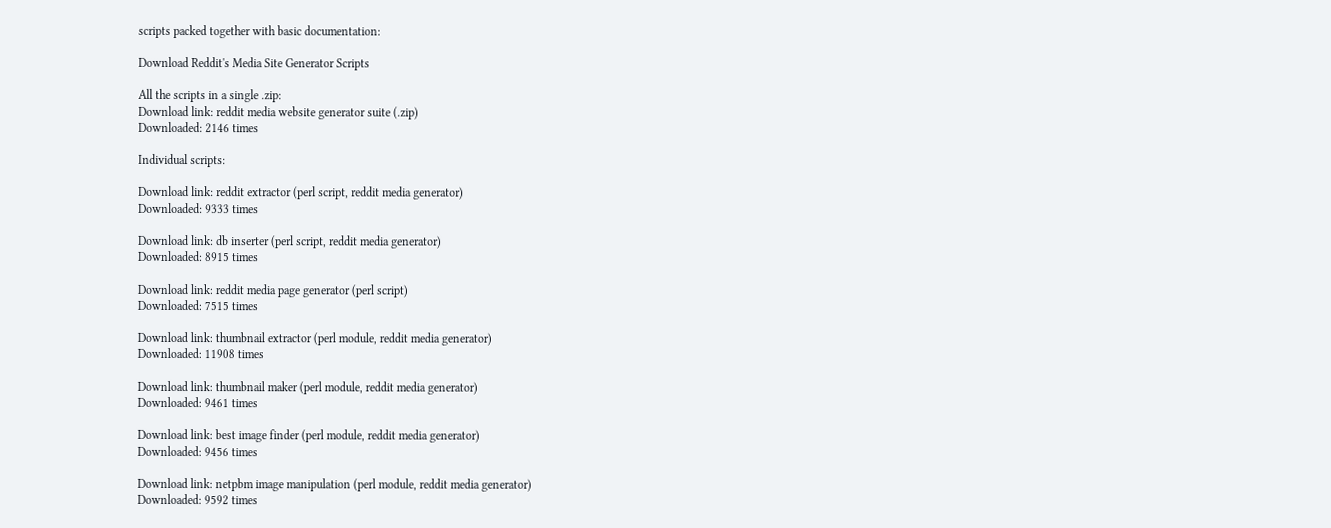scripts packed together with basic documentation:

Download Reddit's Media Site Generator Scripts

All the scripts in a single .zip:
Download link: reddit media website generator suite (.zip)
Downloaded: 2146 times

Individual scripts:

Download link: reddit extractor (perl script, reddit media generator)
Downloaded: 9333 times

Download link: db inserter (perl script, reddit media generator)
Downloaded: 8915 times

Download link: reddit media page generator (perl script)
Downloaded: 7515 times

Download link: thumbnail extractor (perl module, reddit media generator)
Downloaded: 11908 times

Download link: thumbnail maker (perl module, reddit media generator)
Downloaded: 9461 times

Download link: best image finder (perl module, reddit media generator)
Downloaded: 9456 times

Download link: netpbm image manipulation (perl module, reddit media generator)
Downloaded: 9592 times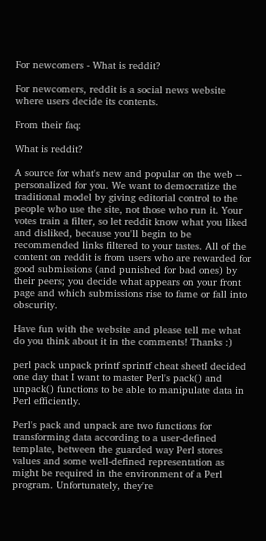For newcomers - What is reddit?

For newcomers, reddit is a social news website where users decide its contents.

From their faq:

What is reddit?

A source for what's new and popular on the web -- personalized for you. We want to democratize the traditional model by giving editorial control to the people who use the site, not those who run it. Your votes train a filter, so let reddit know what you liked and disliked, because you'll begin to be recommended links filtered to your tastes. All of the content on reddit is from users who are rewarded for good submissions (and punished for bad ones) by their peers; you decide what appears on your front page and which submissions rise to fame or fall into obscurity.

Have fun with the website and please tell me what do you think about it in the comments! Thanks :)

perl pack unpack printf sprintf cheat sheetI decided one day that I want to master Perl's pack() and unpack() functions to be able to manipulate data in Perl efficiently.

Perl's pack and unpack are two functions for transforming data according to a user-defined template, between the guarded way Perl stores values and some well-defined representation as might be required in the environment of a Perl program. Unfortunately, they're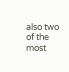also two of the most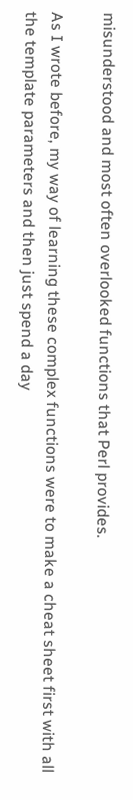misunderstood and most often overlooked functions that Perl provides.

As I wrote before, my way of learning these complex functions were to make a cheat sheet first with all the template parameters and then just spend a day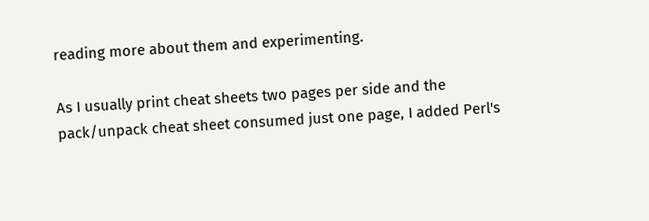reading more about them and experimenting.

As I usually print cheat sheets two pages per side and the pack/unpack cheat sheet consumed just one page, I added Perl's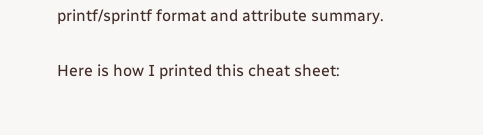printf/sprintf format and attribute summary.

Here is how I printed this cheat sheet: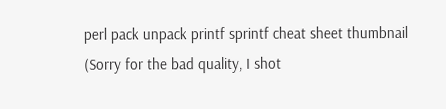perl pack unpack printf sprintf cheat sheet thumbnail
(Sorry for the bad quality, I shot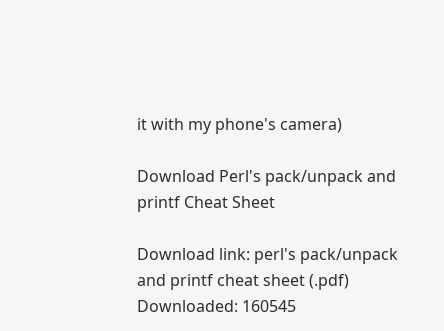it with my phone's camera)

Download Perl's pack/unpack and printf Cheat Sheet

Download link: perl's pack/unpack and printf cheat sheet (.pdf)
Downloaded: 160545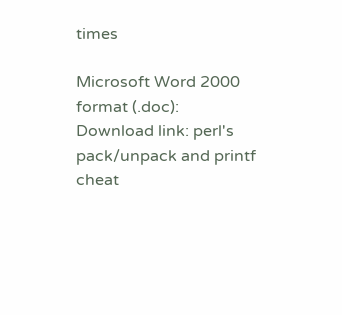times

Microsoft Word 2000 format (.doc):
Download link: perl's pack/unpack and printf cheat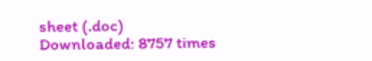sheet (.doc)
Downloaded: 8757 times